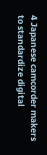4 Japanese camcorder makers to standardize digital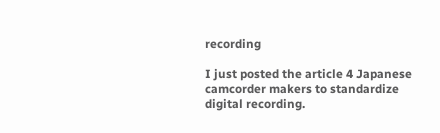recording

I just posted the article 4 Japanese camcorder makers to standardize digital recording.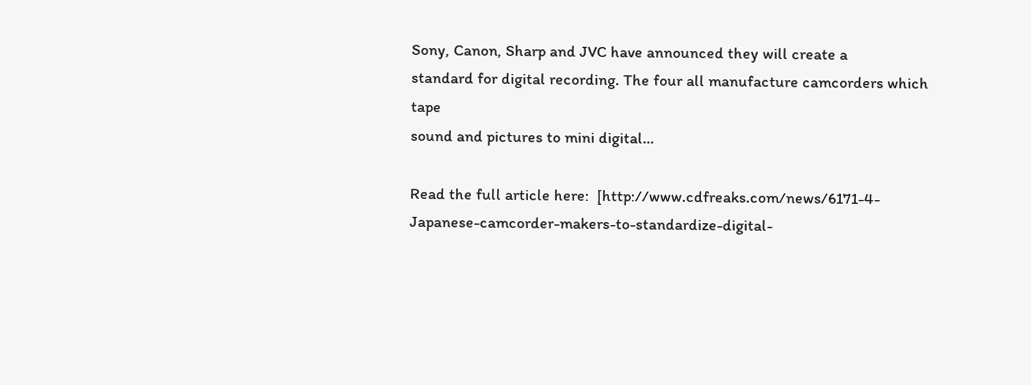Sony, Canon, Sharp and JVC have announced they will create a
standard for digital recording. The four all manufacture camcorders which tape
sound and pictures to mini digital…

Read the full article here:  [http://www.cdfreaks.com/news/6171-4-Japanese-camcorder-makers-to-standardize-digital-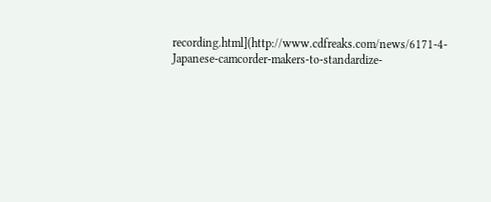recording.html](http://www.cdfreaks.com/news/6171-4-Japanese-camcorder-makers-to-standardize-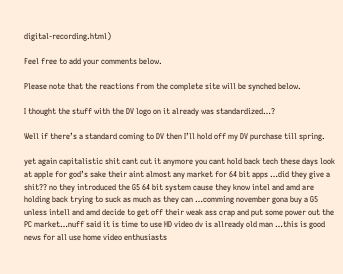digital-recording.html)

Feel free to add your comments below.

Please note that the reactions from the complete site will be synched below.

I thought the stuff with the DV logo on it already was standardized…?

Well if there’s a standard coming to DV then I’ll hold off my DV purchase till spring.

yet again capitalistic shit cant cut it anymore you cant hold back tech these days look at apple for god’s sake their aint almost any market for 64 bit apps …did they give a shit?? no they introduced the G5 64 bit system cause they know intel and amd are holding back trying to suck as much as they can …comming november gona buy a G5 unless intell and amd decide to get off their weak ass crap and put some power out the PC market…nuff said it is time to use HD video dv is allready old man …this is good news for all use home video enthusiasts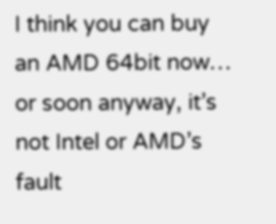I think you can buy an AMD 64bit now… or soon anyway, it’s not Intel or AMD’s fault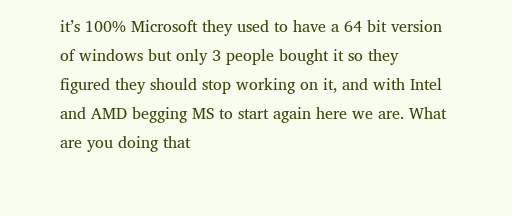it’s 100% Microsoft they used to have a 64 bit version of windows but only 3 people bought it so they figured they should stop working on it, and with Intel and AMD begging MS to start again here we are. What are you doing that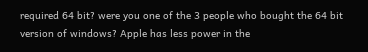required 64 bit? were you one of the 3 people who bought the 64 bit version of windows? Apple has less power in the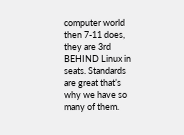computer world then 7-11 does, they are 3rd BEHIND Linux in seats. Standards are great that’s why we have so many of them.